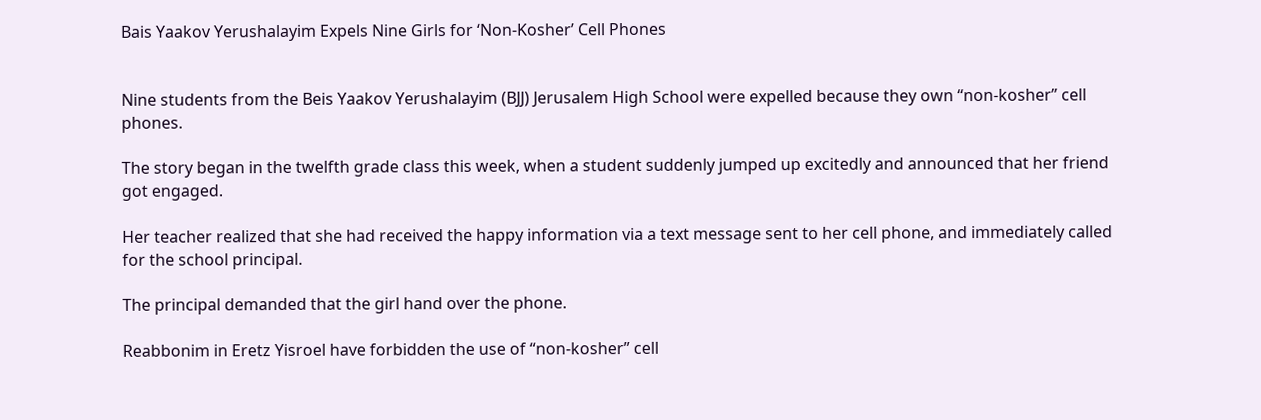Bais Yaakov Yerushalayim Expels Nine Girls for ‘Non-Kosher’ Cell Phones


Nine students from the Beis Yaakov Yerushalayim (BJJ) Jerusalem High School were expelled because they own “non-kosher” cell phones.

The story began in the twelfth grade class this week, when a student suddenly jumped up excitedly and announced that her friend got engaged.

Her teacher realized that she had received the happy information via a text message sent to her cell phone, and immediately called for the school principal.

The principal demanded that the girl hand over the phone.

Reabbonim in Eretz Yisroel have forbidden the use of “non-kosher” cell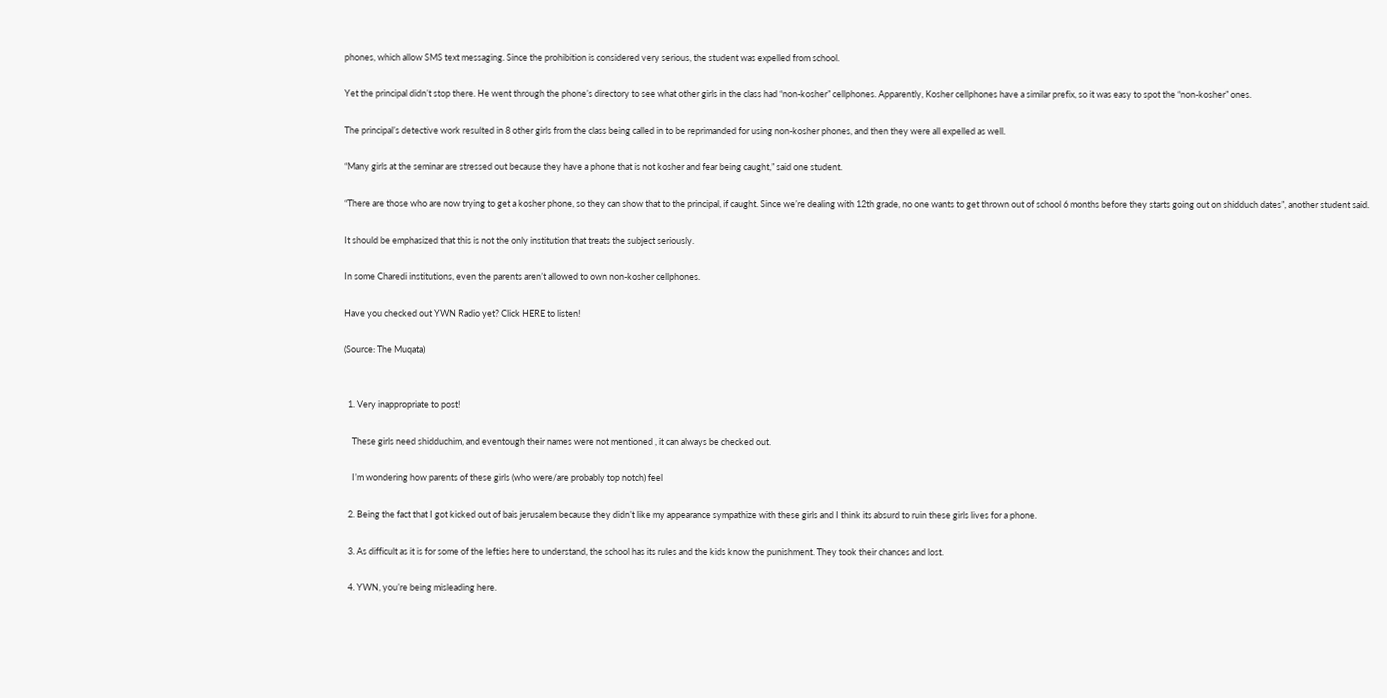phones, which allow SMS text messaging. Since the prohibition is considered very serious, the student was expelled from school.

Yet the principal didn’t stop there. He went through the phone’s directory to see what other girls in the class had “non-kosher” cellphones. Apparently, Kosher cellphones have a similar prefix, so it was easy to spot the “non-kosher” ones.

The principal’s detective work resulted in 8 other girls from the class being called in to be reprimanded for using non-kosher phones, and then they were all expelled as well.

“Many girls at the seminar are stressed out because they have a phone that is not kosher and fear being caught,” said one student.

“There are those who are now trying to get a kosher phone, so they can show that to the principal, if caught. Since we’re dealing with 12th grade, no one wants to get thrown out of school 6 months before they starts going out on shidduch dates”, another student said.

It should be emphasized that this is not the only institution that treats the subject seriously.

In some Charedi institutions, even the parents aren’t allowed to own non-kosher cellphones.

Have you checked out YWN Radio yet? Click HERE to listen!

(Source: The Muqata)


  1. Very inappropriate to post!

    These girls need shidduchim, and eventough their names were not mentioned , it can always be checked out.

    I’m wondering how parents of these girls (who were/are probably top notch) feel

  2. Being the fact that I got kicked out of bais jerusalem because they didn’t like my appearance sympathize with these girls and I think its absurd to ruin these girls lives for a phone.

  3. As difficult as it is for some of the lefties here to understand, the school has its rules and the kids know the punishment. They took their chances and lost.

  4. YWN, you’re being misleading here.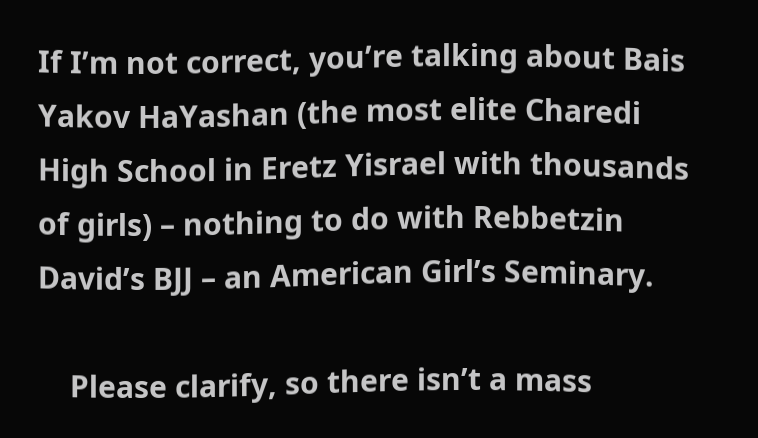If I’m not correct, you’re talking about Bais Yakov HaYashan (the most elite Charedi High School in Eretz Yisrael with thousands of girls) – nothing to do with Rebbetzin David’s BJJ – an American Girl’s Seminary.

    Please clarify, so there isn’t a mass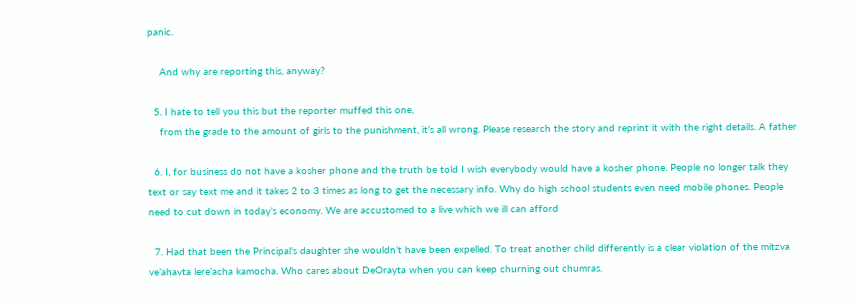panic.

    And why are reporting this, anyway?

  5. I hate to tell you this but the reporter muffed this one,
    from the grade to the amount of girls to the punishment, it’s all wrong. Please research the story and reprint it with the right details. A father

  6. I, for business do not have a kosher phone and the truth be told I wish everybody would have a kosher phone. People no longer talk they text or say text me and it takes 2 to 3 times as long to get the necessary info. Why do high school students even need mobile phones. People need to cut down in today’s economy. We are accustomed to a live which we ill can afford

  7. Had that been the Principal’s daughter she wouldn’t have been expelled. To treat another child differently is a clear violation of the mitzva ve’ahavta lere’acha kamocha. Who cares about DeOrayta when you can keep churning out chumras.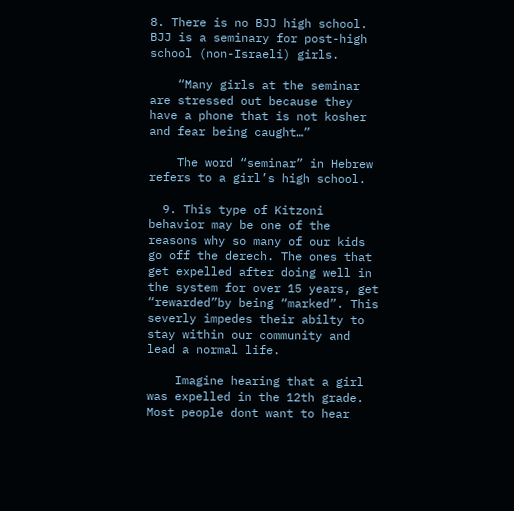8. There is no BJJ high school. BJJ is a seminary for post-high school (non-Israeli) girls.

    “Many girls at the seminar are stressed out because they have a phone that is not kosher and fear being caught…”

    The word “seminar” in Hebrew refers to a girl’s high school.

  9. This type of Kitzoni behavior may be one of the reasons why so many of our kids go off the derech. The ones that get expelled after doing well in the system for over 15 years, get “rewarded”by being “marked”. This severly impedes their abilty to stay within our community and lead a normal life.

    Imagine hearing that a girl was expelled in the 12th grade. Most people dont want to hear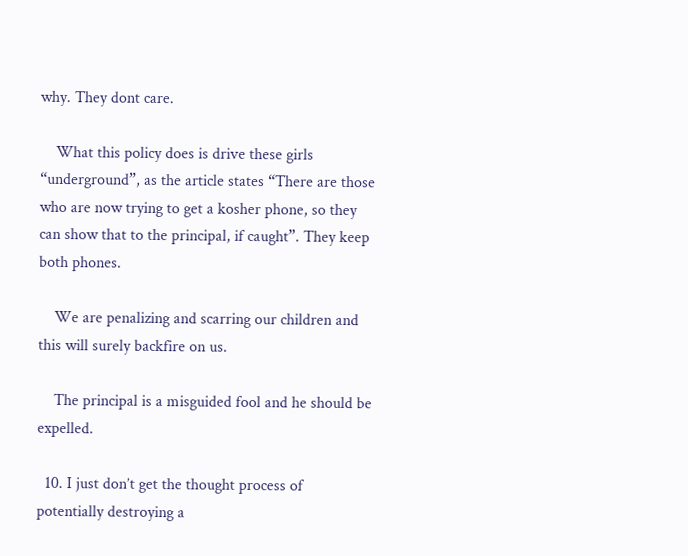why. They dont care.

    What this policy does is drive these girls “underground”, as the article states “There are those who are now trying to get a kosher phone, so they can show that to the principal, if caught”. They keep both phones.

    We are penalizing and scarring our children and this will surely backfire on us.

    The principal is a misguided fool and he should be expelled.

  10. I just don’t get the thought process of potentially destroying a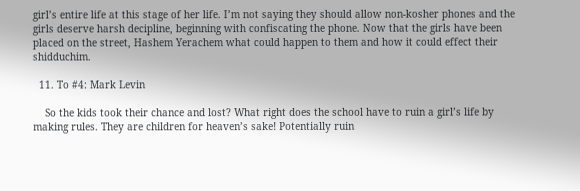girl’s entire life at this stage of her life. I’m not saying they should allow non-kosher phones and the girls deserve harsh decipline, beginning with confiscating the phone. Now that the girls have been placed on the street, Hashem Yerachem what could happen to them and how it could effect their shidduchim.

  11. To #4: Mark Levin

    So the kids took their chance and lost? What right does the school have to ruin a girl’s life by making rules. They are children for heaven’s sake! Potentially ruin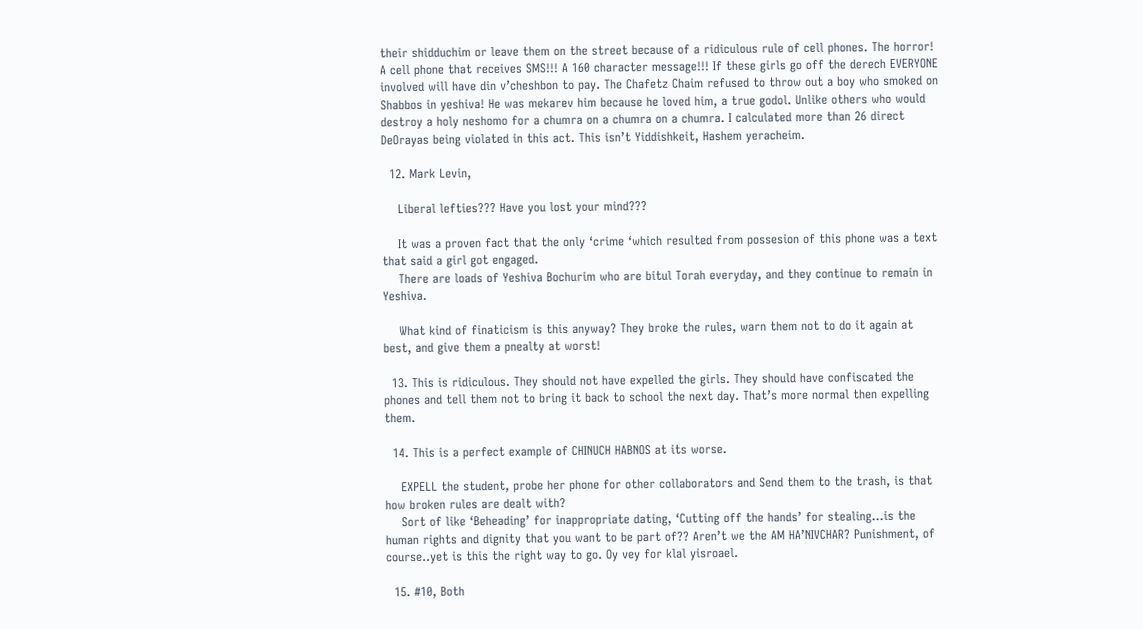their shidduchim or leave them on the street because of a ridiculous rule of cell phones. The horror! A cell phone that receives SMS!!! A 160 character message!!! If these girls go off the derech EVERYONE involved will have din v’cheshbon to pay. The Chafetz Chaim refused to throw out a boy who smoked on Shabbos in yeshiva! He was mekarev him because he loved him, a true godol. Unlike others who would destroy a holy neshomo for a chumra on a chumra on a chumra. I calculated more than 26 direct DeOrayas being violated in this act. This isn’t Yiddishkeit, Hashem yeracheim.

  12. Mark Levin,

    Liberal lefties??? Have you lost your mind???

    It was a proven fact that the only ‘crime ‘which resulted from possesion of this phone was a text that said a girl got engaged.
    There are loads of Yeshiva Bochurim who are bitul Torah everyday, and they continue to remain in Yeshiva.

    What kind of finaticism is this anyway? They broke the rules, warn them not to do it again at best, and give them a pnealty at worst!

  13. This is ridiculous. They should not have expelled the girls. They should have confiscated the phones and tell them not to bring it back to school the next day. That’s more normal then expelling them.

  14. This is a perfect example of CHINUCH HABNOS at its worse.

    EXPELL the student, probe her phone for other collaborators and Send them to the trash, is that how broken rules are dealt with?
    Sort of like ‘Beheading’ for inappropriate dating, ‘Cutting off the hands’ for stealing…is the human rights and dignity that you want to be part of?? Aren’t we the AM HA’NIVCHAR? Punishment, of course..yet is this the right way to go. Oy vey for klal yisroael.

  15. #10, Both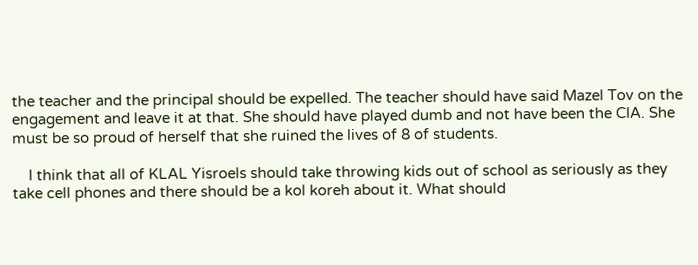the teacher and the principal should be expelled. The teacher should have said Mazel Tov on the engagement and leave it at that. She should have played dumb and not have been the CIA. She must be so proud of herself that she ruined the lives of 8 of students.

    I think that all of KLAL Yisroels should take throwing kids out of school as seriously as they take cell phones and there should be a kol koreh about it. What should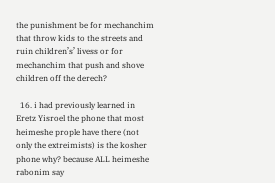the punishment be for mechanchim that throw kids to the streets and ruin children’s’ livess or for mechanchim that push and shove children off the derech?

  16. i had previously learned in Eretz Yisroel the phone that most heimeshe prople have there (not only the extreimists) is the kosher phone why? because ALL heimeshe rabonim say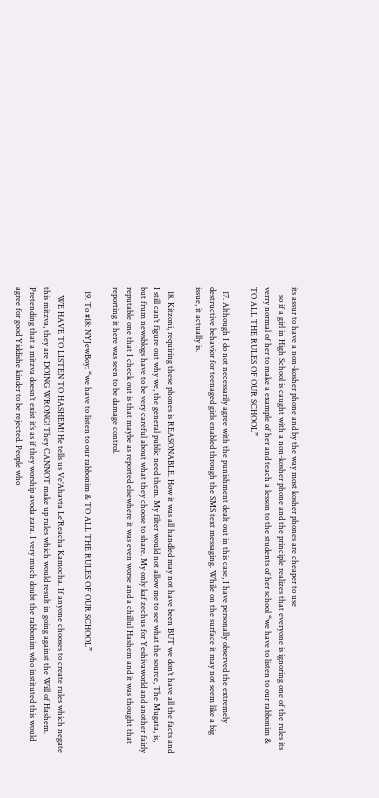its assur to have a non-kosher phone and by the way most kosher phones are cheaper to use
    so if a girl in High School is caught with a non-kosher phone and the principle realizes that everyone is ignoring one of the rules its verry normal of her to make a example of her and teach a lesson to the students of her school “we have to listen to our rabbonim & TO ALL THE RULES OF OUR SCHOOL”

  17. Although I do not necessarily agree with the punishment dealt out in this case, I have personally observed the extremely destructive behavior for teenaged girls enabled through the SMS text messaging. While on the surface it may not seem like a big issue, it actually is.

  18. Kitzoni, requiring these phones is REASONABLE. How it was all handled may not have been BUT we don’t have all the facts and I still can’t figure out why we, the general public need them. My filter would not allow me to see what the source, The Mugata, is, but frum newsblogs have to be very careful about what they choose to share. My only kaf zechus for Yeshivaworld and another fairly reputable one that I check out is that maybe as reported elsewhere it was even worse and a chillul Hashem and it was thought that reporting it here was seen to be damage control.

  19. To #18: NYJewBoy: “we have to listen to our rabbonim & TO ALL THE RULES OF OUR SCHOOL”

    WE HAVE TO LISTEN TO HASHEM! He tells us Ve’Ahavta Le’Reacha Kamocha. If anyone chooses to create rules which negate this mitzva, they are DOING WRONG! They CANNOT make up rules which would result in going against the Will of Hashem. Pretending that a mitzva doesn’t exist it’s as if they worship avoda zara. I very much doubt the rabbonim who instituted this would agree for good Yiddishe kinder to be rejected. People who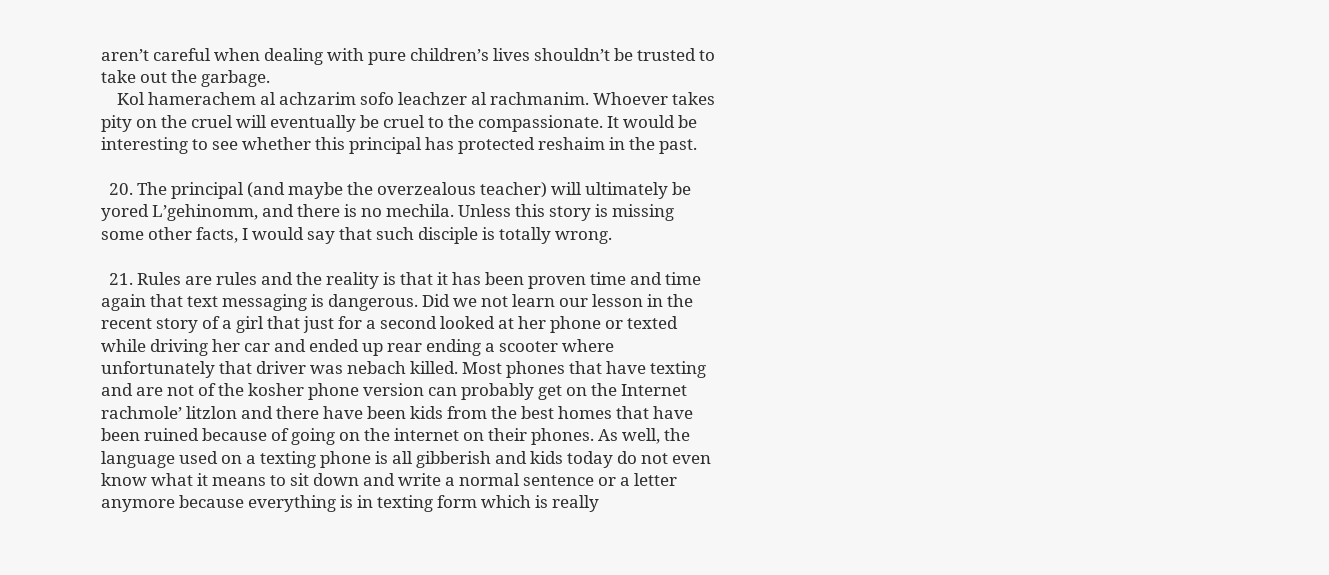aren’t careful when dealing with pure children’s lives shouldn’t be trusted to take out the garbage.
    Kol hamerachem al achzarim sofo leachzer al rachmanim. Whoever takes pity on the cruel will eventually be cruel to the compassionate. It would be interesting to see whether this principal has protected reshaim in the past.

  20. The principal (and maybe the overzealous teacher) will ultimately be yored L’gehinomm, and there is no mechila. Unless this story is missing some other facts, I would say that such disciple is totally wrong.

  21. Rules are rules and the reality is that it has been proven time and time again that text messaging is dangerous. Did we not learn our lesson in the recent story of a girl that just for a second looked at her phone or texted while driving her car and ended up rear ending a scooter where unfortunately that driver was nebach killed. Most phones that have texting and are not of the kosher phone version can probably get on the Internet rachmole’ litzlon and there have been kids from the best homes that have been ruined because of going on the internet on their phones. As well, the language used on a texting phone is all gibberish and kids today do not even know what it means to sit down and write a normal sentence or a letter anymore because everything is in texting form which is really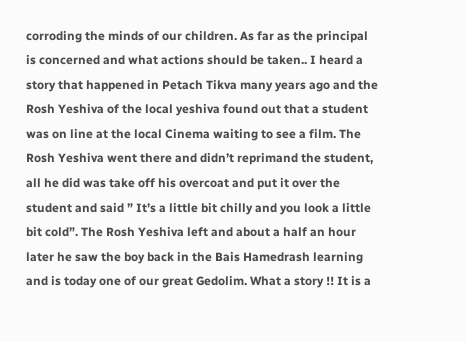corroding the minds of our children. As far as the principal is concerned and what actions should be taken.. I heard a story that happened in Petach Tikva many years ago and the Rosh Yeshiva of the local yeshiva found out that a student was on line at the local Cinema waiting to see a film. The Rosh Yeshiva went there and didn’t reprimand the student, all he did was take off his overcoat and put it over the student and said ” It’s a little bit chilly and you look a little bit cold”. The Rosh Yeshiva left and about a half an hour later he saw the boy back in the Bais Hamedrash learning and is today one of our great Gedolim. What a story !! It is a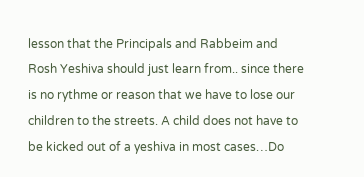lesson that the Principals and Rabbeim and Rosh Yeshiva should just learn from.. since there is no rythme or reason that we have to lose our children to the streets. A child does not have to be kicked out of a yeshiva in most cases…Do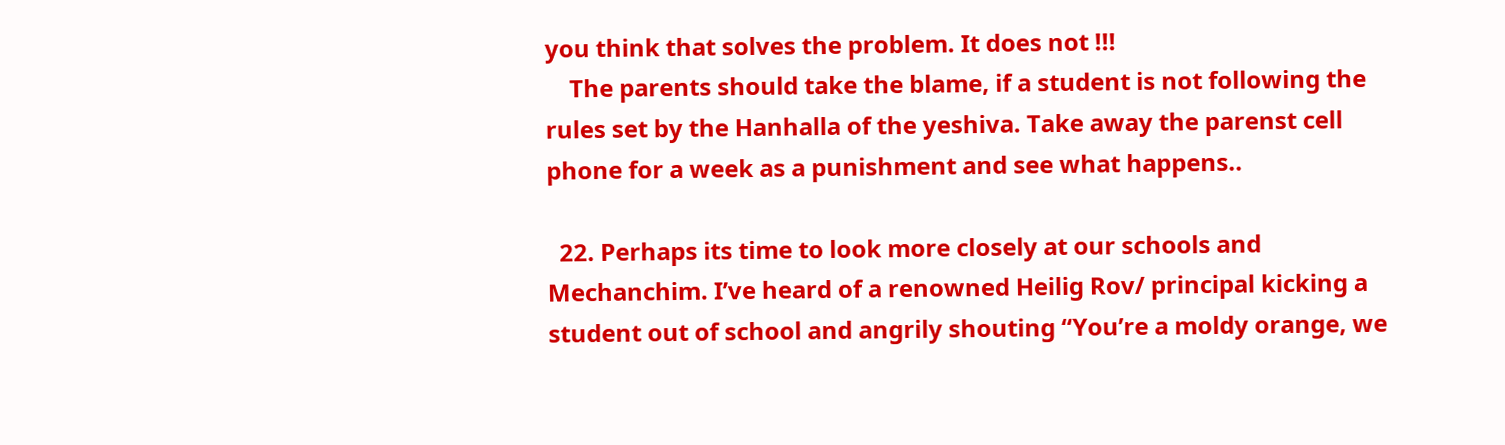you think that solves the problem. It does not !!!
    The parents should take the blame, if a student is not following the rules set by the Hanhalla of the yeshiva. Take away the parenst cell phone for a week as a punishment and see what happens..

  22. Perhaps its time to look more closely at our schools and Mechanchim. I’ve heard of a renowned Heilig Rov/ principal kicking a student out of school and angrily shouting “You’re a moldy orange, we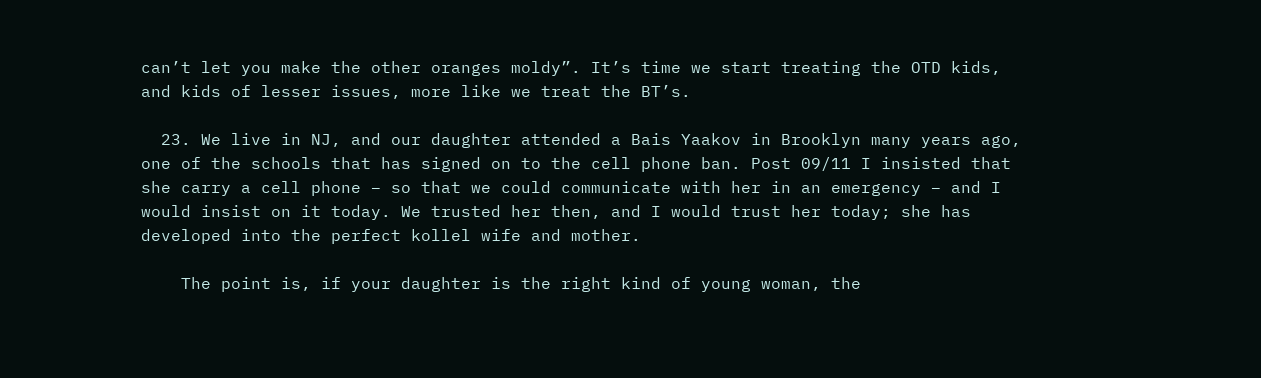can’t let you make the other oranges moldy”. It’s time we start treating the OTD kids, and kids of lesser issues, more like we treat the BT’s.

  23. We live in NJ, and our daughter attended a Bais Yaakov in Brooklyn many years ago, one of the schools that has signed on to the cell phone ban. Post 09/11 I insisted that she carry a cell phone – so that we could communicate with her in an emergency – and I would insist on it today. We trusted her then, and I would trust her today; she has developed into the perfect kollel wife and mother.

    The point is, if your daughter is the right kind of young woman, the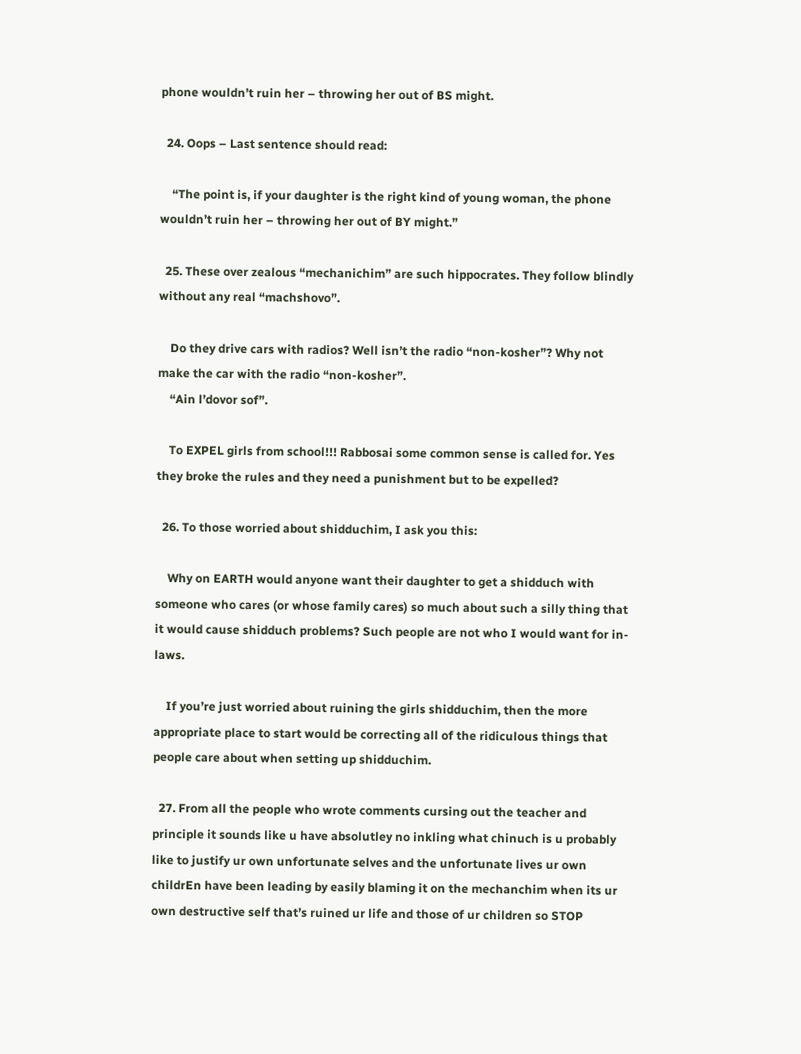phone wouldn’t ruin her – throwing her out of BS might.

  24. Oops – Last sentence should read:

    “The point is, if your daughter is the right kind of young woman, the phone wouldn’t ruin her – throwing her out of BY might.”

  25. These over zealous “mechanichim” are such hippocrates. They follow blindly without any real “machshovo”.

    Do they drive cars with radios? Well isn’t the radio “non-kosher”? Why not make the car with the radio “non-kosher”.
    “Ain l’dovor sof”.

    To EXPEL girls from school!!! Rabbosai some common sense is called for. Yes they broke the rules and they need a punishment but to be expelled?

  26. To those worried about shidduchim, I ask you this:

    Why on EARTH would anyone want their daughter to get a shidduch with someone who cares (or whose family cares) so much about such a silly thing that it would cause shidduch problems? Such people are not who I would want for in-laws.

    If you’re just worried about ruining the girls shidduchim, then the more appropriate place to start would be correcting all of the ridiculous things that people care about when setting up shidduchim.

  27. From all the people who wrote comments cursing out the teacher and principle it sounds like u have absolutley no inkling what chinuch is u probably like to justify ur own unfortunate selves and the unfortunate lives ur own childrEn have been leading by easily blaming it on the mechanchim when its ur own destructive self that’s ruined ur life and those of ur children so STOP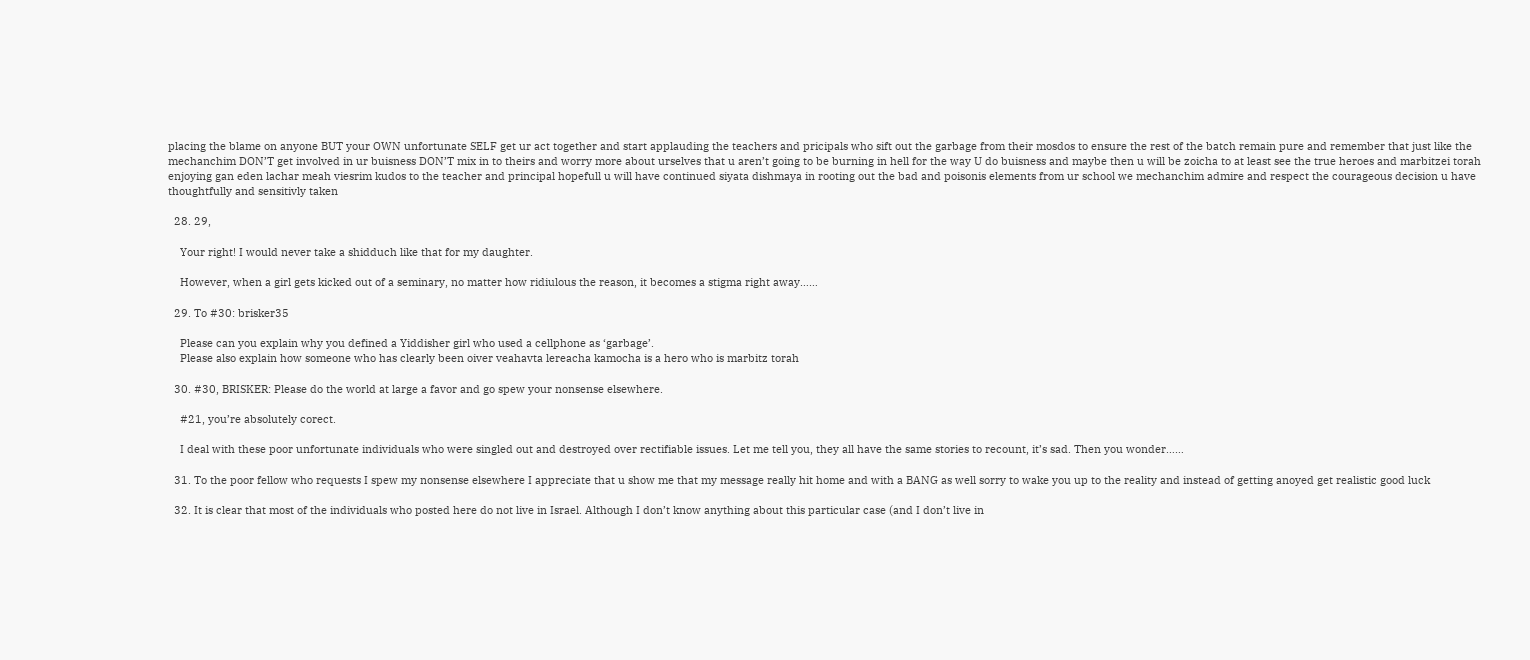placing the blame on anyone BUT your OWN unfortunate SELF get ur act together and start applauding the teachers and pricipals who sift out the garbage from their mosdos to ensure the rest of the batch remain pure and remember that just like the mechanchim DON’T get involved in ur buisness DON’T mix in to theirs and worry more about urselves that u aren’t going to be burning in hell for the way U do buisness and maybe then u will be zoicha to at least see the true heroes and marbitzei torah enjoying gan eden lachar meah viesrim kudos to the teacher and principal hopefull u will have continued siyata dishmaya in rooting out the bad and poisonis elements from ur school we mechanchim admire and respect the courageous decision u have thoughtfully and sensitivly taken

  28. 29,

    Your right! I would never take a shidduch like that for my daughter.

    However, when a girl gets kicked out of a seminary, no matter how ridiulous the reason, it becomes a stigma right away……

  29. To #30: brisker35

    Please can you explain why you defined a Yiddisher girl who used a cellphone as ‘garbage’.
    Please also explain how someone who has clearly been oiver veahavta lereacha kamocha is a hero who is marbitz torah

  30. #30, BRISKER: Please do the world at large a favor and go spew your nonsense elsewhere.

    #21, you’re absolutely corect.

    I deal with these poor unfortunate individuals who were singled out and destroyed over rectifiable issues. Let me tell you, they all have the same stories to recount, it’s sad. Then you wonder……

  31. To the poor fellow who requests I spew my nonsense elsewhere I appreciate that u show me that my message really hit home and with a BANG as well sorry to wake you up to the reality and instead of getting anoyed get realistic good luck

  32. It is clear that most of the individuals who posted here do not live in Israel. Although I don’t know anything about this particular case (and I don’t live in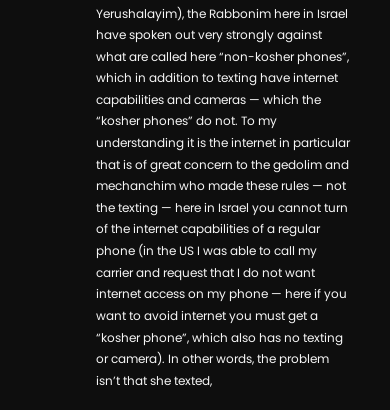Yerushalayim), the Rabbonim here in Israel have spoken out very strongly against what are called here “non-kosher phones”, which in addition to texting have internet capabilities and cameras — which the “kosher phones” do not. To my understanding it is the internet in particular that is of great concern to the gedolim and mechanchim who made these rules — not the texting — here in Israel you cannot turn of the internet capabilities of a regular phone (in the US I was able to call my carrier and request that I do not want internet access on my phone — here if you want to avoid internet you must get a “kosher phone”, which also has no texting or camera). In other words, the problem isn’t that she texted,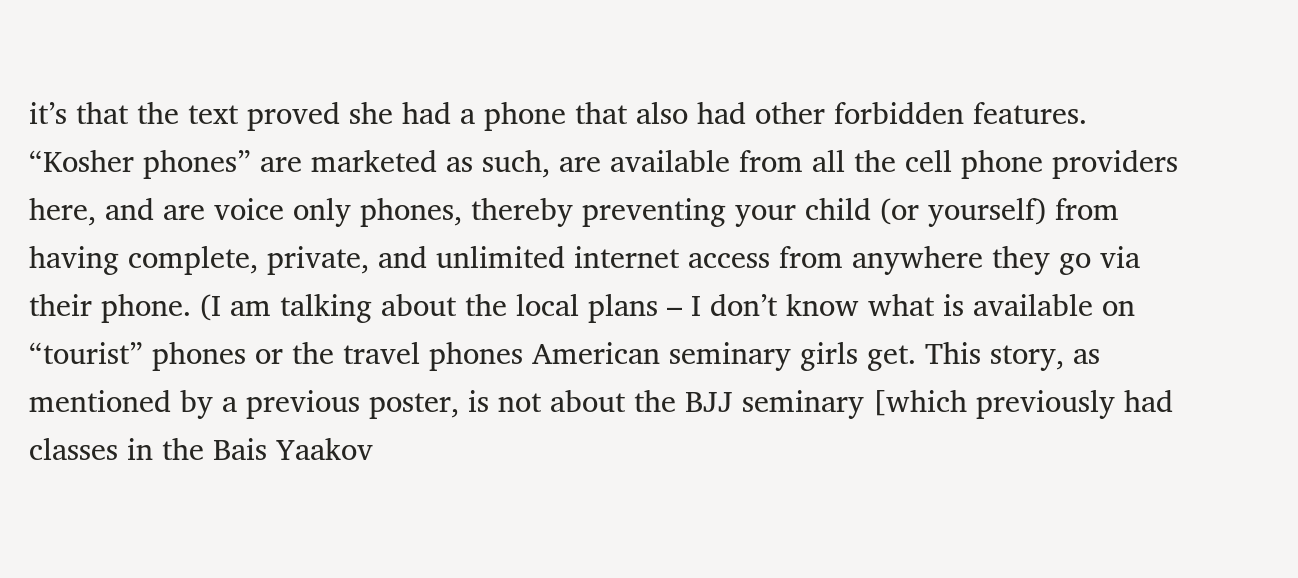it’s that the text proved she had a phone that also had other forbidden features. “Kosher phones” are marketed as such, are available from all the cell phone providers here, and are voice only phones, thereby preventing your child (or yourself) from having complete, private, and unlimited internet access from anywhere they go via their phone. (I am talking about the local plans – I don’t know what is available on “tourist” phones or the travel phones American seminary girls get. This story, as mentioned by a previous poster, is not about the BJJ seminary [which previously had classes in the Bais Yaakov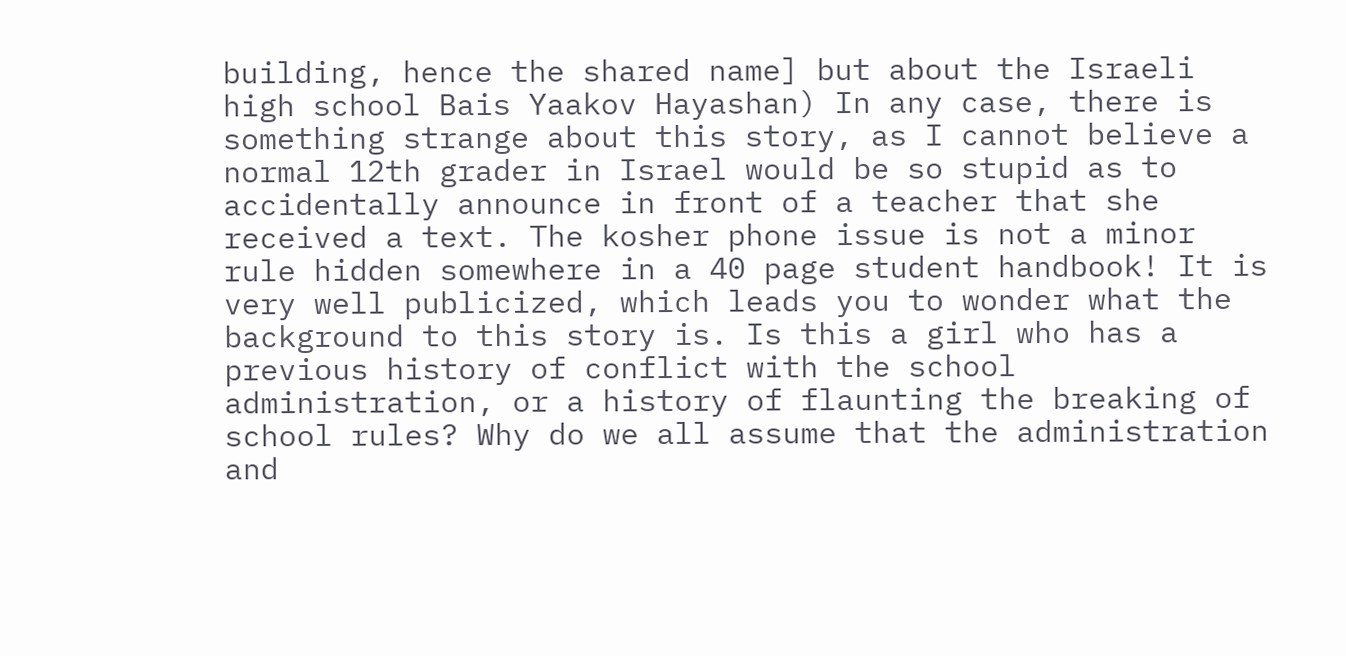building, hence the shared name] but about the Israeli high school Bais Yaakov Hayashan) In any case, there is something strange about this story, as I cannot believe a normal 12th grader in Israel would be so stupid as to accidentally announce in front of a teacher that she received a text. The kosher phone issue is not a minor rule hidden somewhere in a 40 page student handbook! It is very well publicized, which leads you to wonder what the background to this story is. Is this a girl who has a previous history of conflict with the school administration, or a history of flaunting the breaking of school rules? Why do we all assume that the administration and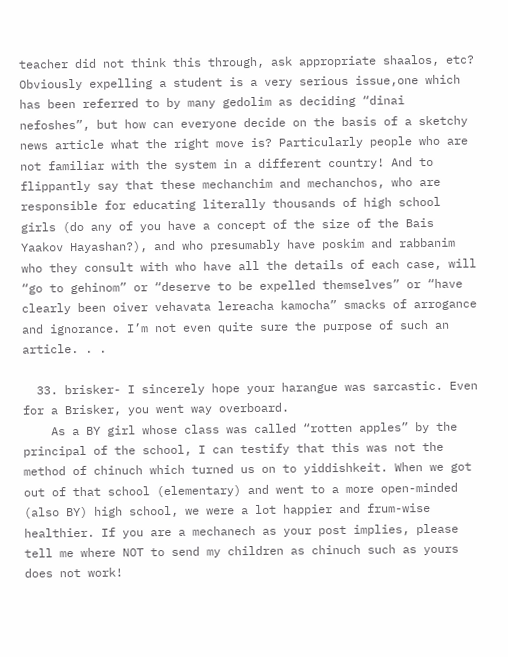teacher did not think this through, ask appropriate shaalos, etc? Obviously expelling a student is a very serious issue,one which has been referred to by many gedolim as deciding “dinai nefoshes”, but how can everyone decide on the basis of a sketchy news article what the right move is? Particularly people who are not familiar with the system in a different country! And to flippantly say that these mechanchim and mechanchos, who are responsible for educating literally thousands of high school girls (do any of you have a concept of the size of the Bais Yaakov Hayashan?), and who presumably have poskim and rabbanim who they consult with who have all the details of each case, will “go to gehinom” or “deserve to be expelled themselves” or “have clearly been oiver vehavata lereacha kamocha” smacks of arrogance and ignorance. I’m not even quite sure the purpose of such an article. . .

  33. brisker- I sincerely hope your harangue was sarcastic. Even for a Brisker, you went way overboard.
    As a BY girl whose class was called “rotten apples” by the principal of the school, I can testify that this was not the method of chinuch which turned us on to yiddishkeit. When we got out of that school (elementary) and went to a more open-minded (also BY) high school, we were a lot happier and frum-wise healthier. If you are a mechanech as your post implies, please tell me where NOT to send my children as chinuch such as yours does not work!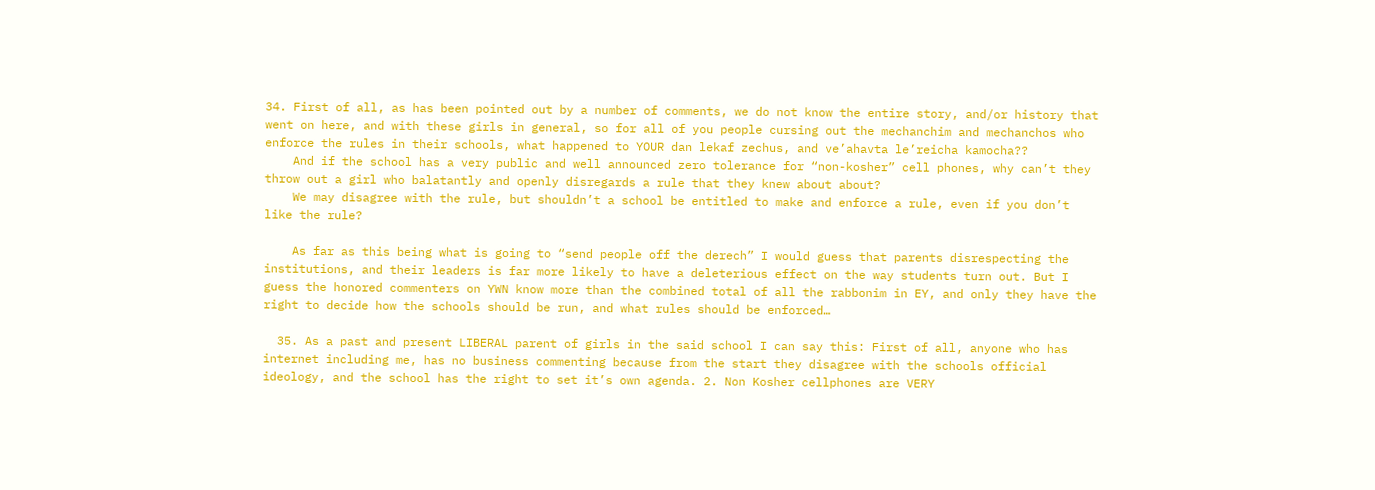34. First of all, as has been pointed out by a number of comments, we do not know the entire story, and/or history that went on here, and with these girls in general, so for all of you people cursing out the mechanchim and mechanchos who enforce the rules in their schools, what happened to YOUR dan lekaf zechus, and ve’ahavta le’reicha kamocha??
    And if the school has a very public and well announced zero tolerance for “non-kosher” cell phones, why can’t they throw out a girl who balatantly and openly disregards a rule that they knew about about?
    We may disagree with the rule, but shouldn’t a school be entitled to make and enforce a rule, even if you don’t like the rule?

    As far as this being what is going to “send people off the derech” I would guess that parents disrespecting the institutions, and their leaders is far more likely to have a deleterious effect on the way students turn out. But I guess the honored commenters on YWN know more than the combined total of all the rabbonim in EY, and only they have the right to decide how the schools should be run, and what rules should be enforced…

  35. As a past and present LIBERAL parent of girls in the said school I can say this: First of all, anyone who has internet including me, has no business commenting because from the start they disagree with the schools official ideology, and the school has the right to set it’s own agenda. 2. Non Kosher cellphones are VERY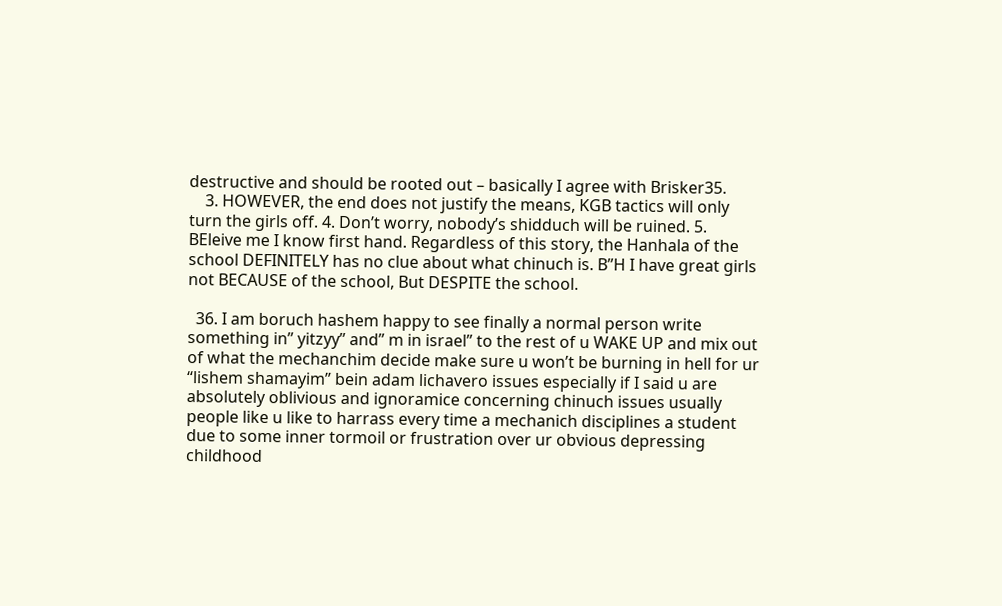destructive and should be rooted out – basically I agree with Brisker35.
    3. HOWEVER, the end does not justify the means, KGB tactics will only turn the girls off. 4. Don’t worry, nobody’s shidduch will be ruined. 5. BEleive me I know first hand. Regardless of this story, the Hanhala of the school DEFINITELY has no clue about what chinuch is. B”H I have great girls not BECAUSE of the school, But DESPITE the school.

  36. I am boruch hashem happy to see finally a normal person write something in” yitzyy” and” m in israel” to the rest of u WAKE UP and mix out of what the mechanchim decide make sure u won’t be burning in hell for ur “lishem shamayim” bein adam lichavero issues especially if I said u are absolutely oblivious and ignoramice concerning chinuch issues usually people like u like to harrass every time a mechanich disciplines a student due to some inner tormoil or frustration over ur obvious depressing childhood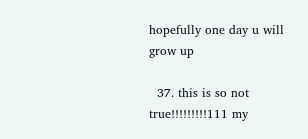hopefully one day u will grow up

  37. this is so not true!!!!!!!!!111 my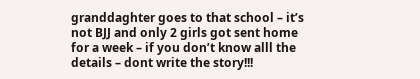granddaghter goes to that school – it’s not BJJ and only 2 girls got sent home for a week – if you don’t know alll the details – dont write the story!!!